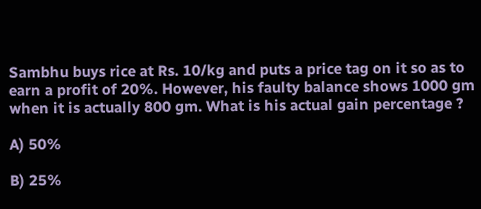Sambhu buys rice at Rs. 10/kg and puts a price tag on it so as to earn a profit of 20%. However, his faulty balance shows 1000 gm when it is actually 800 gm. What is his actual gain percentage ?

A) 50%

B) 25%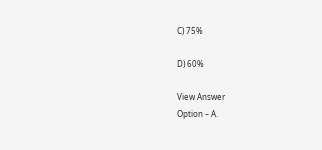C) 75%

D) 60%

View Answer
Option – A.